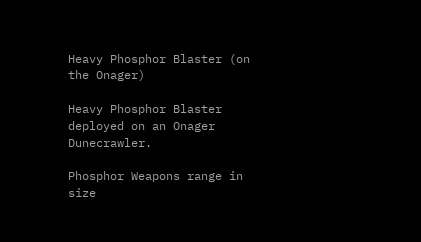Heavy Phosphor Blaster (on the Onager)

Heavy Phosphor Blaster deployed on an Onager Dunecrawler.

Phosphor Weapons range in size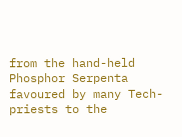from the hand-held Phosphor Serpenta favoured by many Tech-priests to the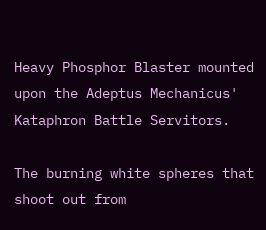Heavy Phosphor Blaster mounted upon the Adeptus Mechanicus' Kataphron Battle Servitors.

The burning white spheres that shoot out from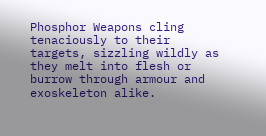Phosphor Weapons cling tenaciously to their targets, sizzling wildly as they melt into flesh or burrow through armour and exoskeleton alike.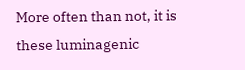More often than not, it is these luminagenic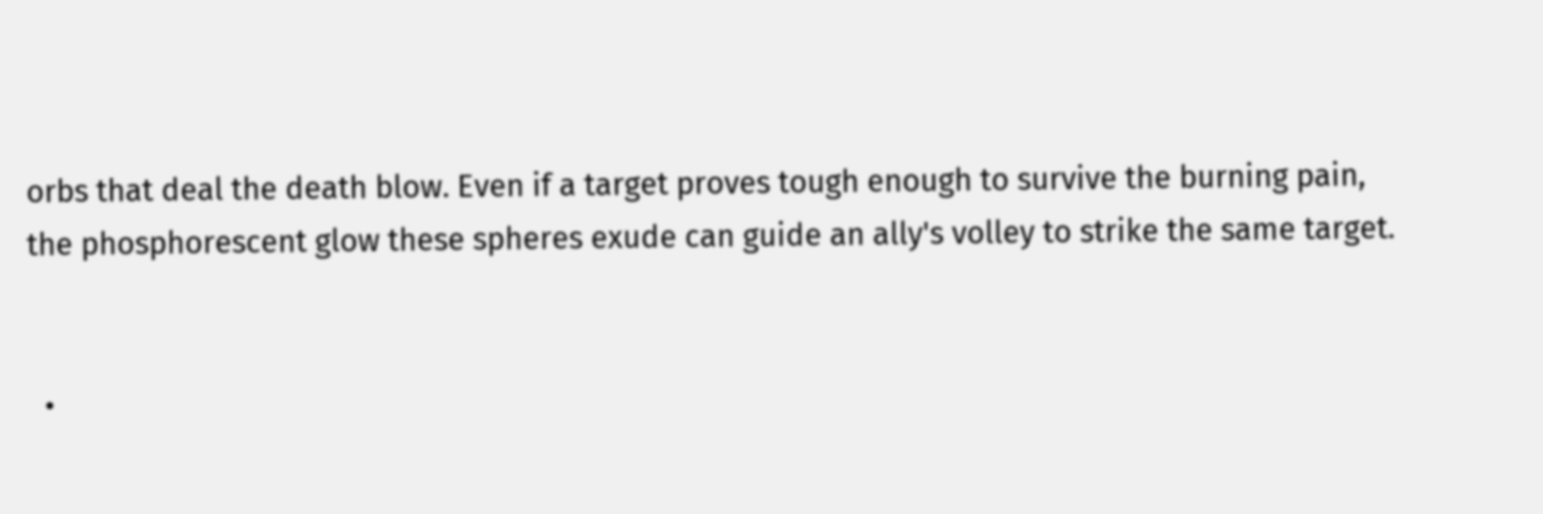orbs that deal the death blow. Even if a target proves tough enough to survive the burning pain, the phosphorescent glow these spheres exude can guide an ally's volley to strike the same target.


  •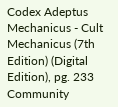Codex Adeptus Mechanicus - Cult Mechanicus (7th Edition) (Digital Edition), pg. 233
Community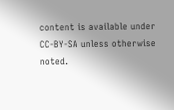content is available under CC-BY-SA unless otherwise noted.